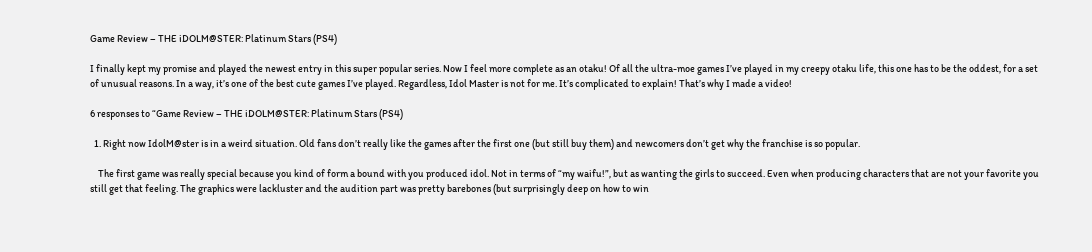Game Review – THE iDOLM@STER: Platinum Stars (PS4)

I finally kept my promise and played the newest entry in this super popular series. Now I feel more complete as an otaku! Of all the ultra-moe games I’ve played in my creepy otaku life, this one has to be the oddest, for a set of unusual reasons. In a way, it’s one of the best cute games I’ve played. Regardless, Idol Master is not for me. It’s complicated to explain! That’s why I made a video!

6 responses to “Game Review – THE iDOLM@STER: Platinum Stars (PS4)

  1. Right now IdolM@ster is in a weird situation. Old fans don’t really like the games after the first one (but still buy them) and newcomers don’t get why the franchise is so popular.

    The first game was really special because you kind of form a bound with you produced idol. Not in terms of “my waifu!”, but as wanting the girls to succeed. Even when producing characters that are not your favorite you still get that feeling. The graphics were lackluster and the audition part was pretty barebones (but surprisingly deep on how to win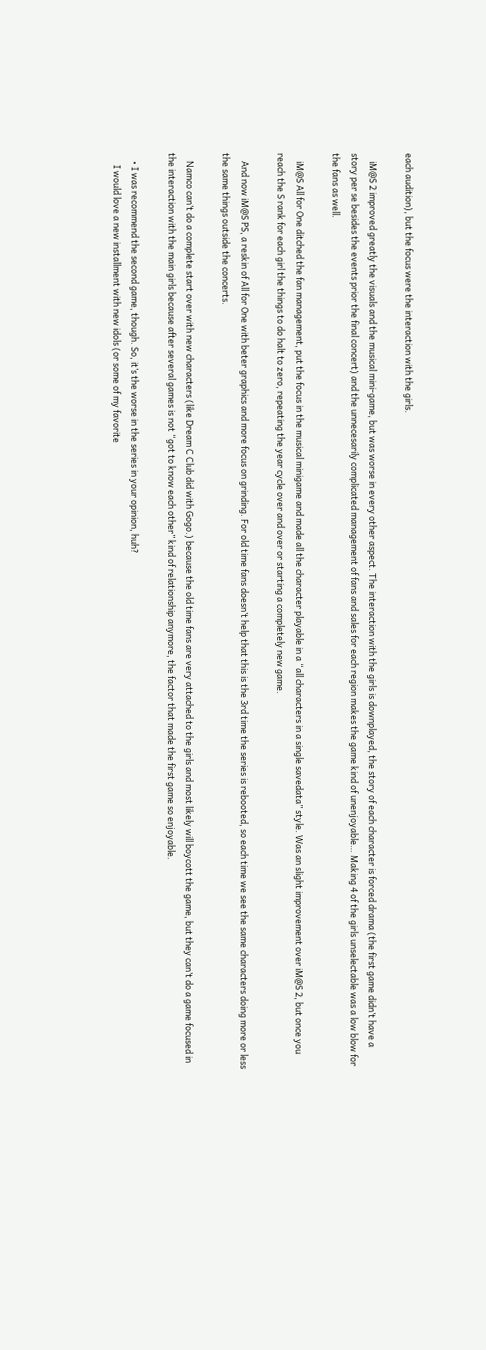each audition), but the focus were the interaction with the girls.

    iM@S 2 improved greatly the visuals and the musical mini-game, but was worse in every other aspect. The interaction with the girls is downplayed, the story of each character is forced drama (the first game didn’t have a story per se besides the events prior the final concert) and the unnecesarily complicated management of fans and sales for each region makes the game kind of unenjoyable… Making 4 of the girls unselectable was a low blow for the fans as well.

    iM@S All for One ditched the fan management, put the focus in the musical minigame and made all the character playable in a “all characters in a single savedata” style. Was an slight improvement over iM@S 2, but once you reach the S rank for each girl the things to do halt to zero, repeating the year cycle over and over or starting a completely new game.

    And now iM@S PS, a reskin of All for One with beter graphics and more focus on grinding. For old time fans doesn’t help that this is the 3rd time the series is rebooted, so each time we see the same characters doing more or less the same things outside the concerts.

    Namco can’t do a complete start over with new characters (like Dream C Club did with Gogo.) because the old time fans are very attached to the girls and most likely will boycott the game, but they can’t do a game focused in the interaction with the main girls because after several games is not “got to know each other” kind of relationship anymore, the factor that made the first game so enjoyable.

    • I was recommend the second game, though. So, it’s the worse in the series in your opinion, huh?
      I would love a new installment with new idols (or some of my favorite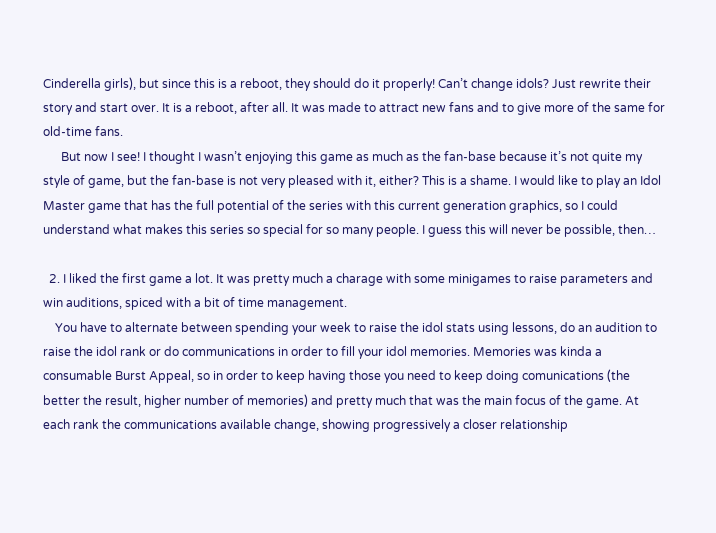Cinderella girls), but since this is a reboot, they should do it properly! Can’t change idols? Just rewrite their story and start over. It is a reboot, after all. It was made to attract new fans and to give more of the same for old-time fans.
      But now I see! I thought I wasn’t enjoying this game as much as the fan-base because it’s not quite my style of game, but the fan-base is not very pleased with it, either? This is a shame. I would like to play an Idol Master game that has the full potential of the series with this current generation graphics, so I could understand what makes this series so special for so many people. I guess this will never be possible, then…

  2. I liked the first game a lot. It was pretty much a charage with some minigames to raise parameters and win auditions, spiced with a bit of time management.
    You have to alternate between spending your week to raise the idol stats using lessons, do an audition to raise the idol rank or do communications in order to fill your idol memories. Memories was kinda a consumable Burst Appeal, so in order to keep having those you need to keep doing comunications (the better the result, higher number of memories) and pretty much that was the main focus of the game. At each rank the communications available change, showing progressively a closer relationship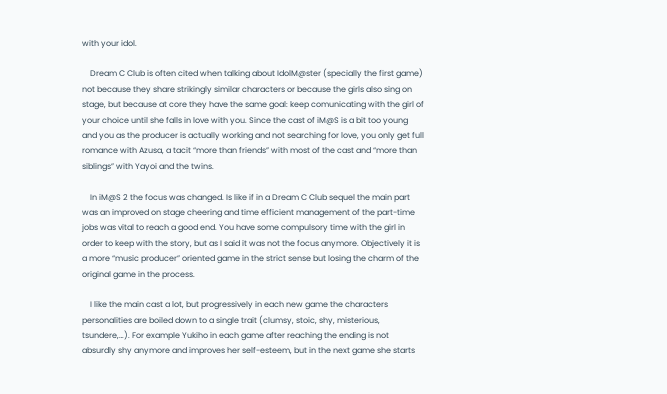with your idol.

    Dream C Club is often cited when talking about IdolM@ster (specially the first game) not because they share strikingly similar characters or because the girls also sing on stage, but because at core they have the same goal: keep comunicating with the girl of your choice until she falls in love with you. Since the cast of iM@S is a bit too young and you as the producer is actually working and not searching for love, you only get full romance with Azusa, a tacit “more than friends” with most of the cast and “more than siblings” with Yayoi and the twins.

    In iM@S 2 the focus was changed. Is like if in a Dream C Club sequel the main part was an improved on stage cheering and time efficient management of the part-time jobs was vital to reach a good end. You have some compulsory time with the girl in order to keep with the story, but as I said it was not the focus anymore. Objectively it is a more “music producer” oriented game in the strict sense but losing the charm of the original game in the process.

    I like the main cast a lot, but progressively in each new game the characters personalities are boiled down to a single trait (clumsy, stoic, shy, misterious, tsundere,…). For example Yukiho in each game after reaching the ending is not absurdly shy anymore and improves her self-esteem, but in the next game she starts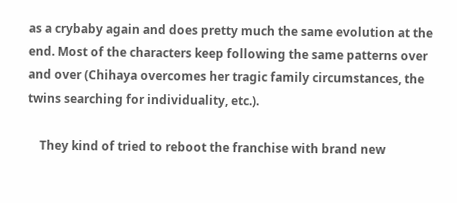as a crybaby again and does pretty much the same evolution at the end. Most of the characters keep following the same patterns over and over (Chihaya overcomes her tragic family circumstances, the twins searching for individuality, etc.).

    They kind of tried to reboot the franchise with brand new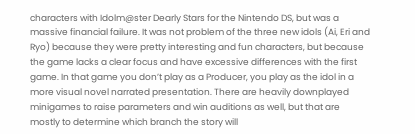characters with Idolm@ster Dearly Stars for the Nintendo DS, but was a massive financial failure. It was not problem of the three new idols (Ai, Eri and Ryo) because they were pretty interesting and fun characters, but because the game lacks a clear focus and have excessive differences with the first game. In that game you don’t play as a Producer, you play as the idol in a more visual novel narrated presentation. There are heavily downplayed minigames to raise parameters and win auditions as well, but that are mostly to determine which branch the story will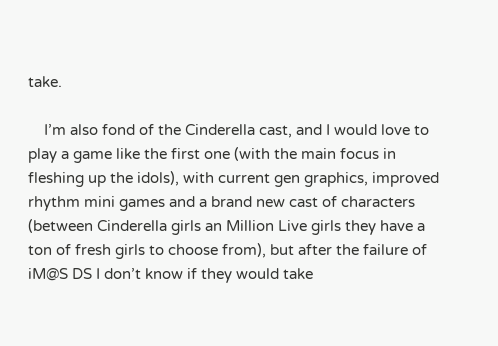take.

    I’m also fond of the Cinderella cast, and I would love to play a game like the first one (with the main focus in fleshing up the idols), with current gen graphics, improved rhythm mini games and a brand new cast of characters (between Cinderella girls an Million Live girls they have a ton of fresh girls to choose from), but after the failure of iM@S DS I don’t know if they would take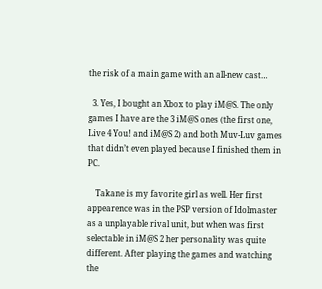the risk of a main game with an all-new cast…

  3. Yes, I bought an Xbox to play iM@S. The only games I have are the 3 iM@S ones (the first one, Live 4 You! and iM@S 2) and both Muv-Luv games that didn’t even played because I finished them in PC.

    Takane is my favorite girl as well. Her first appearence was in the PSP version of Idolmaster as a unplayable rival unit, but when was first selectable in iM@S 2 her personality was quite different. After playing the games and watching the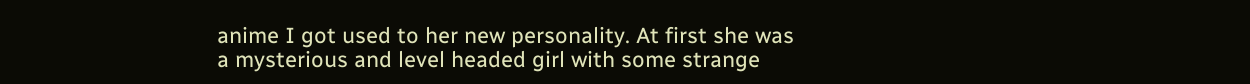anime I got used to her new personality. At first she was a mysterious and level headed girl with some strange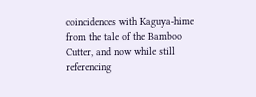coincidences with Kaguya-hime from the tale of the Bamboo Cutter, and now while still referencing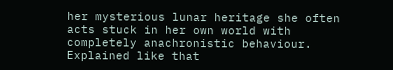her mysterious lunar heritage she often acts stuck in her own world with completely anachronistic behaviour. Explained like that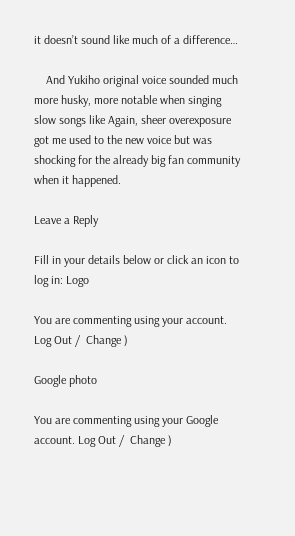it doesn’t sound like much of a difference…

    And Yukiho original voice sounded much more husky, more notable when singing slow songs like Again, sheer overexposure got me used to the new voice but was shocking for the already big fan community when it happened.

Leave a Reply

Fill in your details below or click an icon to log in: Logo

You are commenting using your account. Log Out /  Change )

Google photo

You are commenting using your Google account. Log Out /  Change )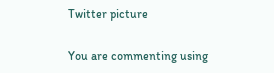Twitter picture

You are commenting using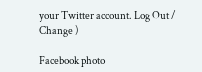your Twitter account. Log Out /  Change )

Facebook photo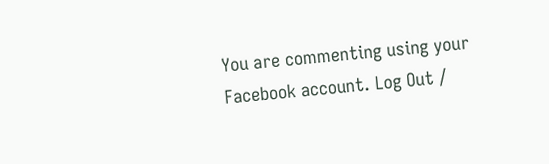You are commenting using your Facebook account. Log Out /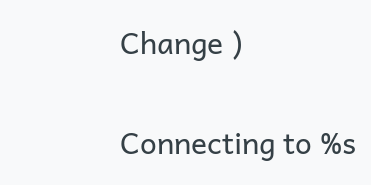Change )

Connecting to %s